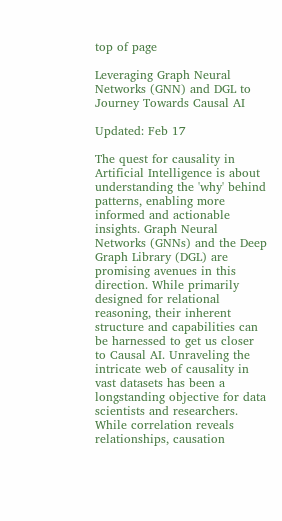top of page

Leveraging Graph Neural Networks (GNN) and DGL to Journey Towards Causal AI

Updated: Feb 17

The quest for causality in Artificial Intelligence is about understanding the 'why' behind patterns, enabling more informed and actionable insights. Graph Neural Networks (GNNs) and the Deep Graph Library (DGL) are promising avenues in this direction. While primarily designed for relational reasoning, their inherent structure and capabilities can be harnessed to get us closer to Causal AI. Unraveling the intricate web of causality in vast datasets has been a longstanding objective for data scientists and researchers. While correlation reveals relationships, causation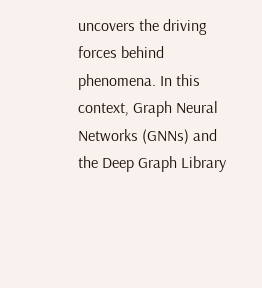uncovers the driving forces behind phenomena. In this context, Graph Neural Networks (GNNs) and the Deep Graph Library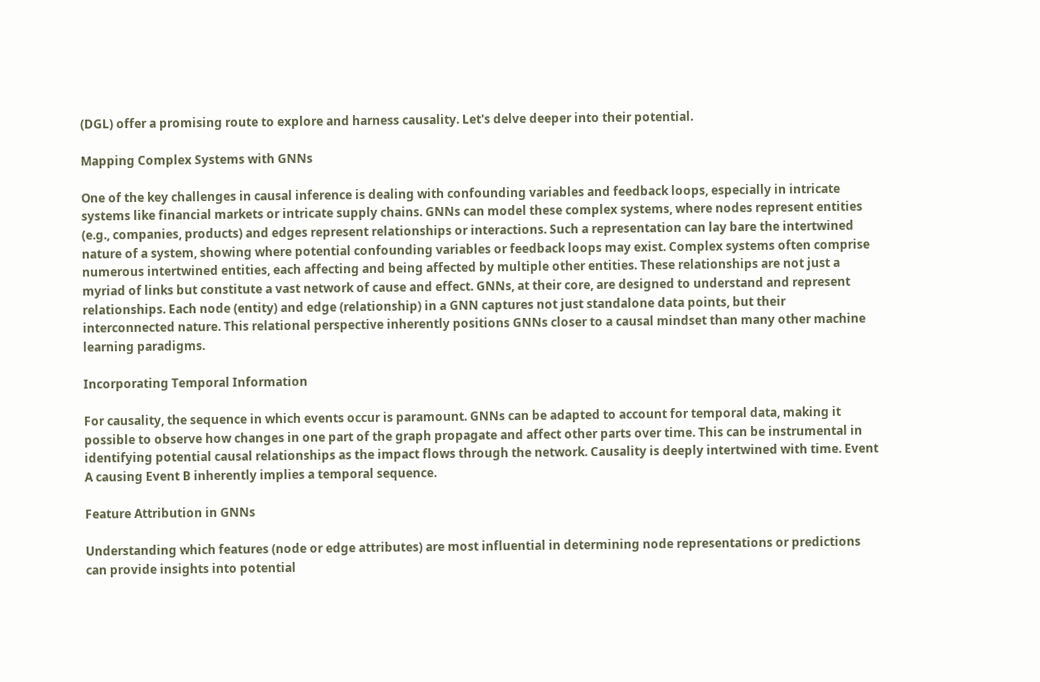(DGL) offer a promising route to explore and harness causality. Let's delve deeper into their potential.

Mapping Complex Systems with GNNs

One of the key challenges in causal inference is dealing with confounding variables and feedback loops, especially in intricate systems like financial markets or intricate supply chains. GNNs can model these complex systems, where nodes represent entities (e.g., companies, products) and edges represent relationships or interactions. Such a representation can lay bare the intertwined nature of a system, showing where potential confounding variables or feedback loops may exist. Complex systems often comprise numerous intertwined entities, each affecting and being affected by multiple other entities. These relationships are not just a myriad of links but constitute a vast network of cause and effect. GNNs, at their core, are designed to understand and represent relationships. Each node (entity) and edge (relationship) in a GNN captures not just standalone data points, but their interconnected nature. This relational perspective inherently positions GNNs closer to a causal mindset than many other machine learning paradigms.

Incorporating Temporal Information

For causality, the sequence in which events occur is paramount. GNNs can be adapted to account for temporal data, making it possible to observe how changes in one part of the graph propagate and affect other parts over time. This can be instrumental in identifying potential causal relationships as the impact flows through the network. Causality is deeply intertwined with time. Event A causing Event B inherently implies a temporal sequence.

Feature Attribution in GNNs

Understanding which features (node or edge attributes) are most influential in determining node representations or predictions can provide insights into potential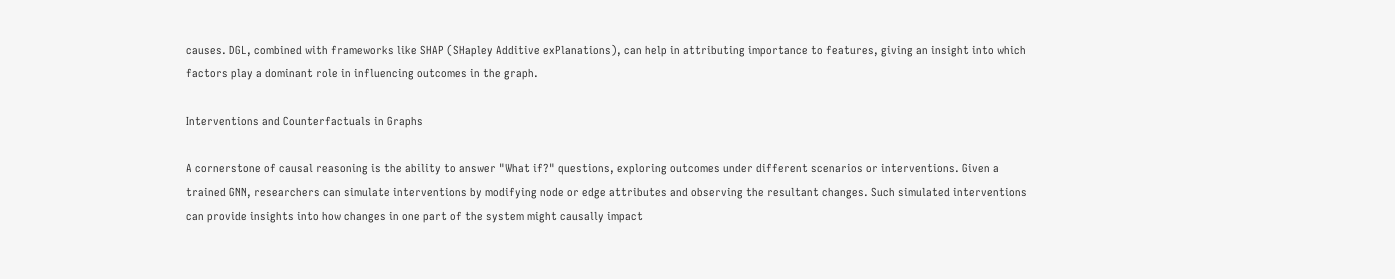causes. DGL, combined with frameworks like SHAP (SHapley Additive exPlanations), can help in attributing importance to features, giving an insight into which factors play a dominant role in influencing outcomes in the graph.

Interventions and Counterfactuals in Graphs

A cornerstone of causal reasoning is the ability to answer "What if?" questions, exploring outcomes under different scenarios or interventions. Given a trained GNN, researchers can simulate interventions by modifying node or edge attributes and observing the resultant changes. Such simulated interventions can provide insights into how changes in one part of the system might causally impact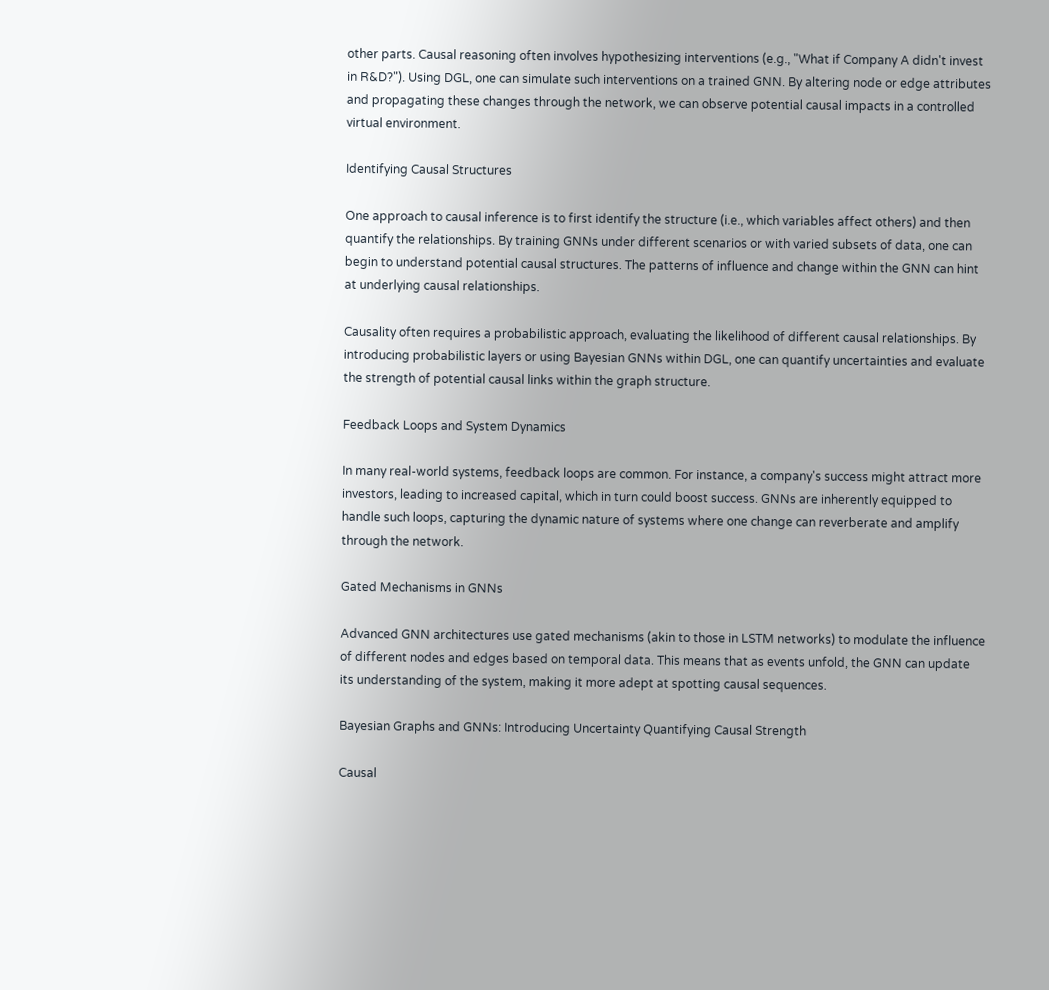other parts. Causal reasoning often involves hypothesizing interventions (e.g., "What if Company A didn't invest in R&D?"). Using DGL, one can simulate such interventions on a trained GNN. By altering node or edge attributes and propagating these changes through the network, we can observe potential causal impacts in a controlled virtual environment.

Identifying Causal Structures

One approach to causal inference is to first identify the structure (i.e., which variables affect others) and then quantify the relationships. By training GNNs under different scenarios or with varied subsets of data, one can begin to understand potential causal structures. The patterns of influence and change within the GNN can hint at underlying causal relationships.

Causality often requires a probabilistic approach, evaluating the likelihood of different causal relationships. By introducing probabilistic layers or using Bayesian GNNs within DGL, one can quantify uncertainties and evaluate the strength of potential causal links within the graph structure.

Feedback Loops and System Dynamics

In many real-world systems, feedback loops are common. For instance, a company's success might attract more investors, leading to increased capital, which in turn could boost success. GNNs are inherently equipped to handle such loops, capturing the dynamic nature of systems where one change can reverberate and amplify through the network.

Gated Mechanisms in GNNs

Advanced GNN architectures use gated mechanisms (akin to those in LSTM networks) to modulate the influence of different nodes and edges based on temporal data. This means that as events unfold, the GNN can update its understanding of the system, making it more adept at spotting causal sequences.

Bayesian Graphs and GNNs: Introducing Uncertainty Quantifying Causal Strength

Causal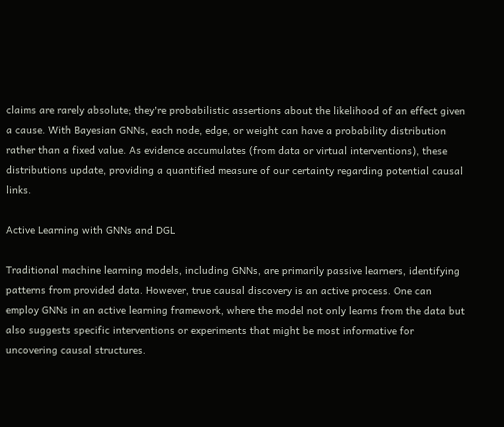claims are rarely absolute; they're probabilistic assertions about the likelihood of an effect given a cause. With Bayesian GNNs, each node, edge, or weight can have a probability distribution rather than a fixed value. As evidence accumulates (from data or virtual interventions), these distributions update, providing a quantified measure of our certainty regarding potential causal links.

Active Learning with GNNs and DGL

Traditional machine learning models, including GNNs, are primarily passive learners, identifying patterns from provided data. However, true causal discovery is an active process. One can employ GNNs in an active learning framework, where the model not only learns from the data but also suggests specific interventions or experiments that might be most informative for uncovering causal structures.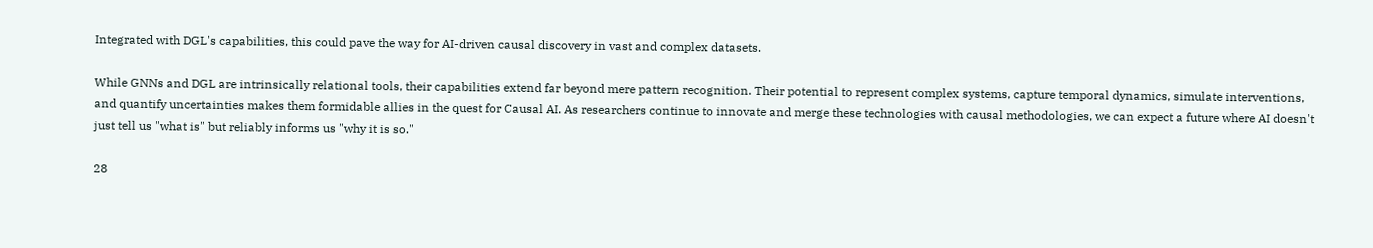Integrated with DGL's capabilities, this could pave the way for AI-driven causal discovery in vast and complex datasets.

While GNNs and DGL are intrinsically relational tools, their capabilities extend far beyond mere pattern recognition. Their potential to represent complex systems, capture temporal dynamics, simulate interventions, and quantify uncertainties makes them formidable allies in the quest for Causal AI. As researchers continue to innovate and merge these technologies with causal methodologies, we can expect a future where AI doesn't just tell us "what is" but reliably informs us "why it is so."

28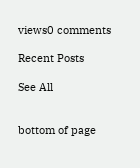views0 comments

Recent Posts

See All


bottom of page